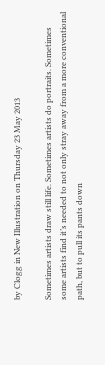by Clogg in New Illustration on Thursday 23 May 2013

Sometimes artists draw still life. Sometimes artists do portraits. Sometimes some artists find it’s needed to not only stray away from a more conventional path, but to pull its pants down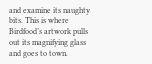and examine its naughty bits. This is where Birdfood’s artwork pulls out its magnifying glass and goes to town.